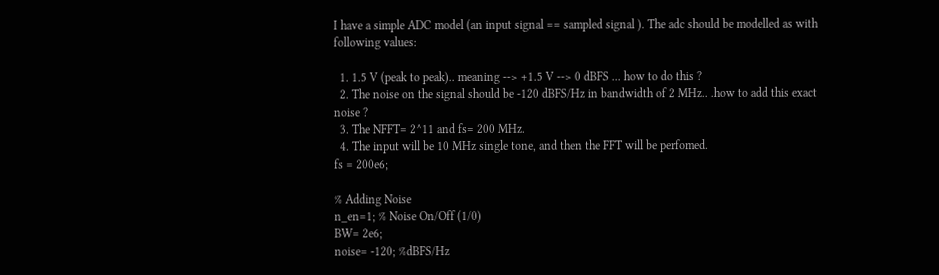I have a simple ADC model (an input signal == sampled signal ). The adc should be modelled as with following values:

  1. 1.5 V (peak to peak).. meaning --> +1.5 V --> 0 dBFS ... how to do this ?
  2. The noise on the signal should be -120 dBFS/Hz in bandwidth of 2 MHz.. .how to add this exact noise ?
  3. The NFFT= 2^11 and fs= 200 MHz.
  4. The input will be 10 MHz single tone, and then the FFT will be perfomed.
fs = 200e6;

% Adding Noise
n_en=1; % Noise On/Off (1/0)
BW= 2e6;
noise= -120; %dBFS/Hz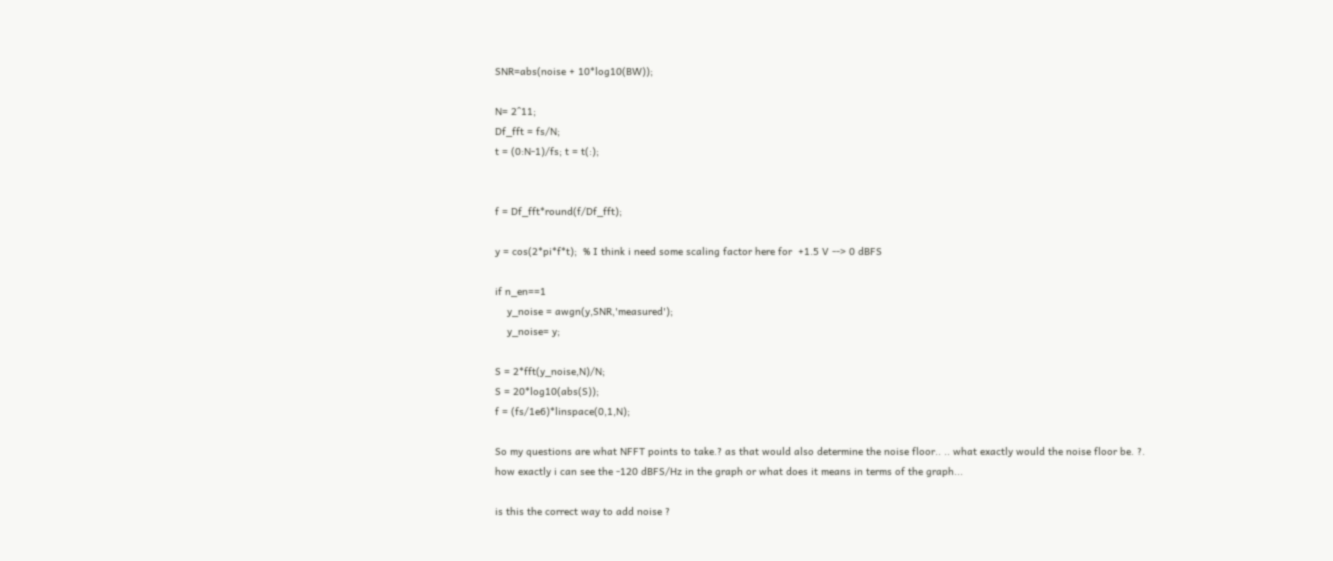SNR=abs(noise + 10*log10(BW));

N= 2^11;
Df_fft = fs/N;
t = (0:N-1)/fs; t = t(:);


f = Df_fft*round(f/Df_fft);

y = cos(2*pi*f*t);  % I think i need some scaling factor here for  +1.5 V --> 0 dBFS

if n_en==1
    y_noise = awgn(y,SNR,'measured');
    y_noise= y;

S = 2*fft(y_noise,N)/N;
S = 20*log10(abs(S));
f = (fs/1e6)*linspace(0,1,N);

So my questions are what NFFT points to take.? as that would also determine the noise floor.. .. what exactly would the noise floor be. ?. how exactly i can see the -120 dBFS/Hz in the graph or what does it means in terms of the graph...

is this the correct way to add noise ?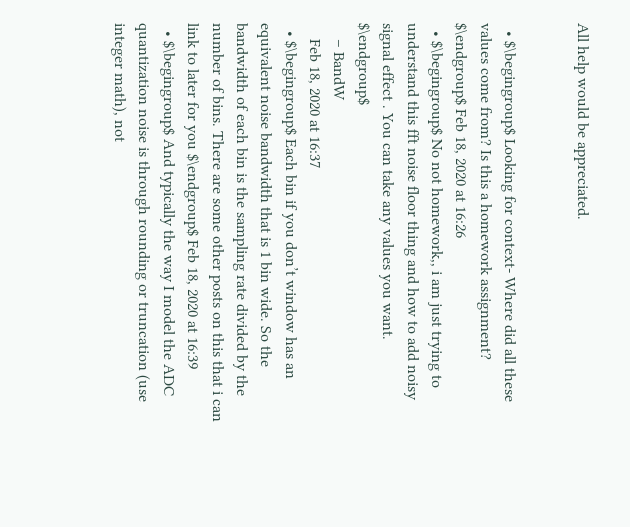All help would be appreciated.


  • $\begingroup$ Looking for context- Where did all these values come from? Is this a homework assignment? $\endgroup$ Feb 18, 2020 at 16:26
  • $\begingroup$ No not homework,, i am just trying to understand this fft noise floor thing and how to add noisy signal effect . You can take any values you want. $\endgroup$
    – BandW
    Feb 18, 2020 at 16:37
  • $\begingroup$ Each bin if you don’t window has an equivalent noise bandwidth that is 1 bin wide. So the bandwidth of each bin is the sampling rate divided by the number of bins. There are some other posts on this that i can link to later for you $\endgroup$ Feb 18, 2020 at 16:39
  • $\begingroup$ And typically the way I model the ADC quantization noise is through rounding or truncation (use integer math), not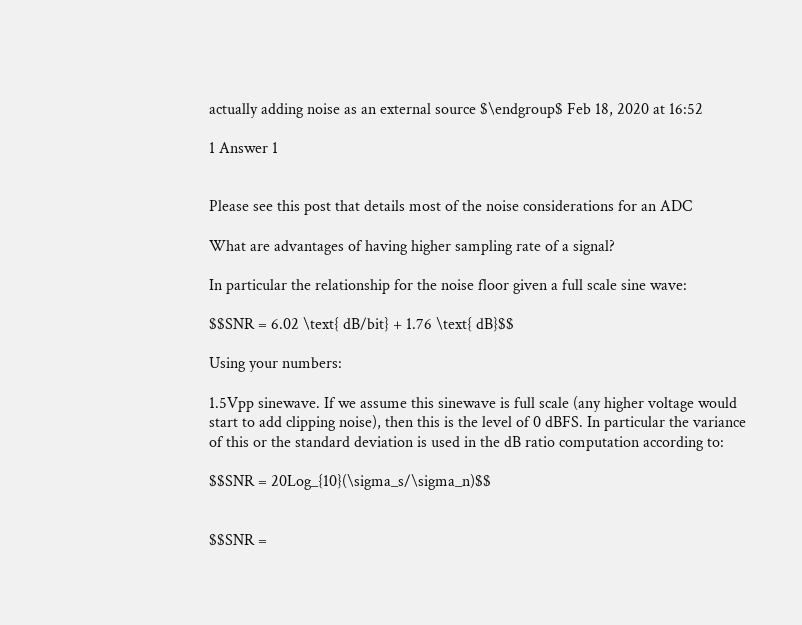actually adding noise as an external source $\endgroup$ Feb 18, 2020 at 16:52

1 Answer 1


Please see this post that details most of the noise considerations for an ADC

What are advantages of having higher sampling rate of a signal?

In particular the relationship for the noise floor given a full scale sine wave:

$$SNR = 6.02 \text{ dB/bit} + 1.76 \text{ dB}$$

Using your numbers:

1.5Vpp sinewave. If we assume this sinewave is full scale (any higher voltage would start to add clipping noise), then this is the level of 0 dBFS. In particular the variance of this or the standard deviation is used in the dB ratio computation according to:

$$SNR = 20Log_{10}(\sigma_s/\sigma_n)$$


$$SNR =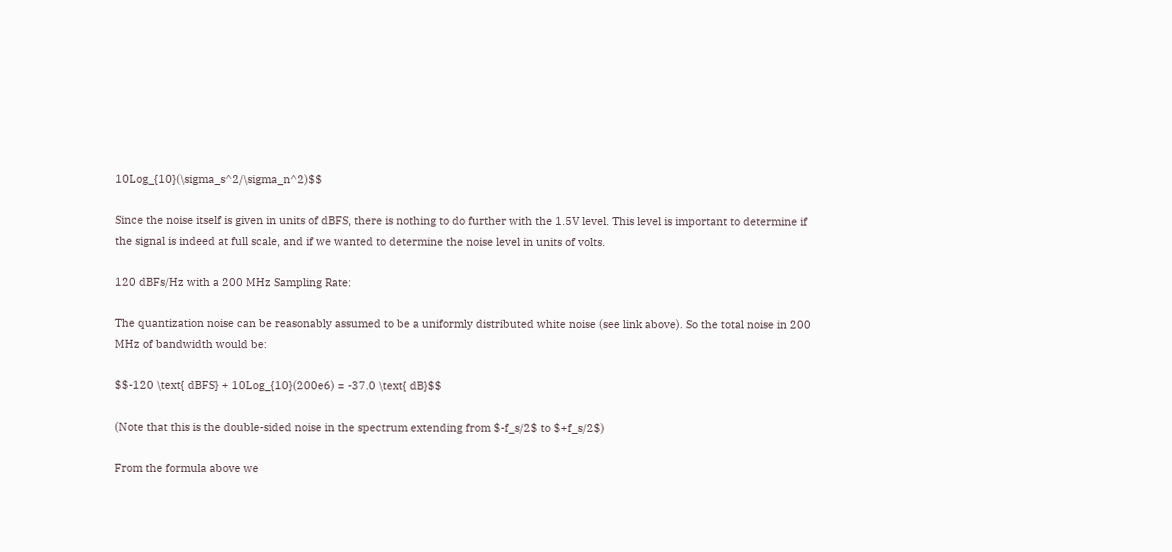10Log_{10}(\sigma_s^2/\sigma_n^2)$$

Since the noise itself is given in units of dBFS, there is nothing to do further with the 1.5V level. This level is important to determine if the signal is indeed at full scale, and if we wanted to determine the noise level in units of volts.

120 dBFs/Hz with a 200 MHz Sampling Rate:

The quantization noise can be reasonably assumed to be a uniformly distributed white noise (see link above). So the total noise in 200 MHz of bandwidth would be:

$$-120 \text{ dBFS} + 10Log_{10}(200e6) = -37.0 \text{ dB}$$

(Note that this is the double-sided noise in the spectrum extending from $-f_s/2$ to $+f_s/2$)

From the formula above we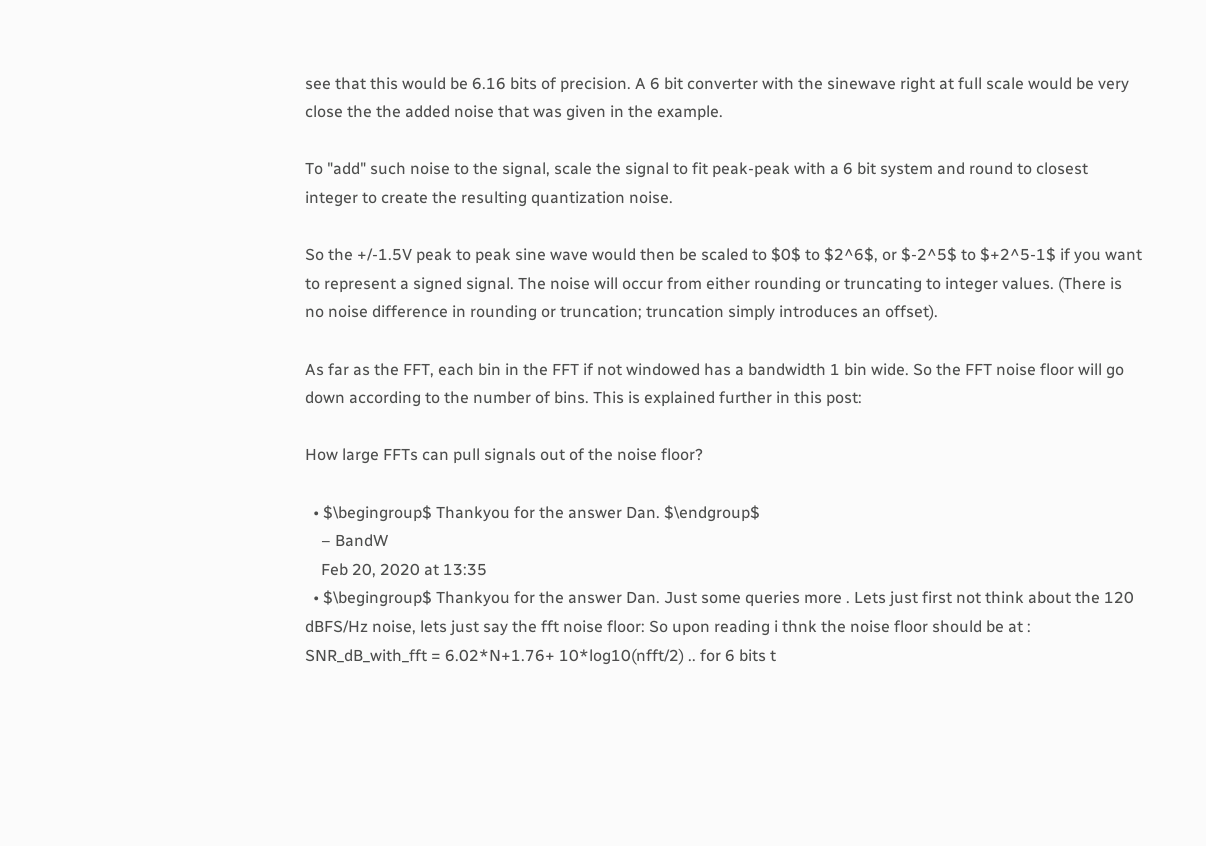see that this would be 6.16 bits of precision. A 6 bit converter with the sinewave right at full scale would be very close the the added noise that was given in the example.

To "add" such noise to the signal, scale the signal to fit peak-peak with a 6 bit system and round to closest integer to create the resulting quantization noise.

So the +/-1.5V peak to peak sine wave would then be scaled to $0$ to $2^6$, or $-2^5$ to $+2^5-1$ if you want to represent a signed signal. The noise will occur from either rounding or truncating to integer values. (There is no noise difference in rounding or truncation; truncation simply introduces an offset).

As far as the FFT, each bin in the FFT if not windowed has a bandwidth 1 bin wide. So the FFT noise floor will go down according to the number of bins. This is explained further in this post:

How large FFTs can pull signals out of the noise floor?

  • $\begingroup$ Thankyou for the answer Dan. $\endgroup$
    – BandW
    Feb 20, 2020 at 13:35
  • $\begingroup$ Thankyou for the answer Dan. Just some queries more . Lets just first not think about the 120 dBFS/Hz noise, lets just say the fft noise floor: So upon reading i thnk the noise floor should be at : SNR_dB_with_fft = 6.02*N+1.76+ 10*log10(nfft/2) .. for 6 bits t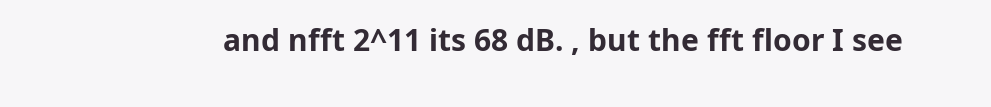and nfft 2^11 its 68 dB. , but the fft floor I see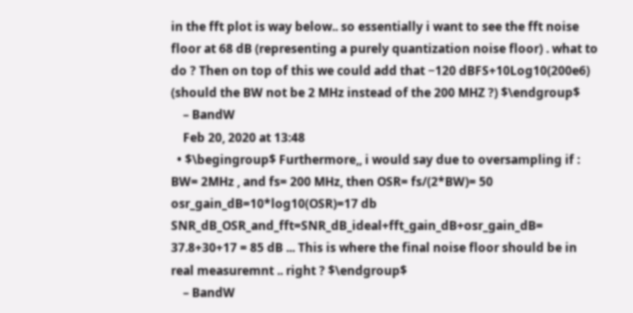in the fft plot is way below.. so essentially i want to see the fft noise floor at 68 dB (representing a purely quantization noise floor) . what to do ? Then on top of this we could add that −120 dBFS+10Log10(200e6) (should the BW not be 2 MHz instead of the 200 MHZ ?) $\endgroup$
    – BandW
    Feb 20, 2020 at 13:48
  • $\begingroup$ Furthermore,, i would say due to oversampling if : BW= 2MHz , and fs= 200 MHz, then OSR= fs/(2*BW)= 50 osr_gain_dB=10*log10(OSR)=17 db SNR_dB_OSR_and_fft=SNR_dB_ideal+fft_gain_dB+osr_gain_dB= 37.8+30+17 = 85 dB ... This is where the final noise floor should be in real measuremnt .. right ? $\endgroup$
    – BandW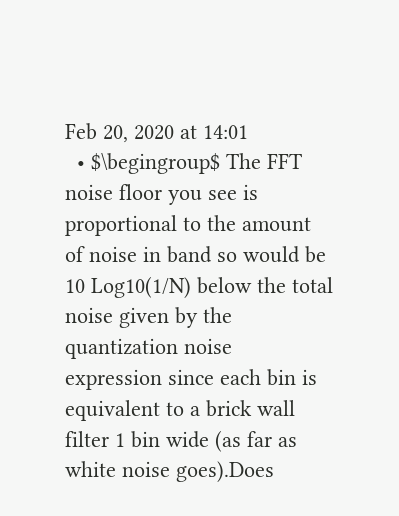Feb 20, 2020 at 14:01
  • $\begingroup$ The FFT noise floor you see is proportional to the amount of noise in band so would be 10 Log10(1/N) below the total noise given by the quantization noise expression since each bin is equivalent to a brick wall filter 1 bin wide (as far as white noise goes).Does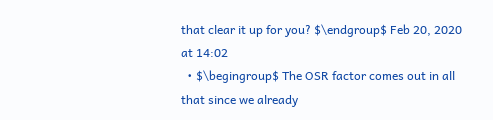that clear it up for you? $\endgroup$ Feb 20, 2020 at 14:02
  • $\begingroup$ The OSR factor comes out in all that since we already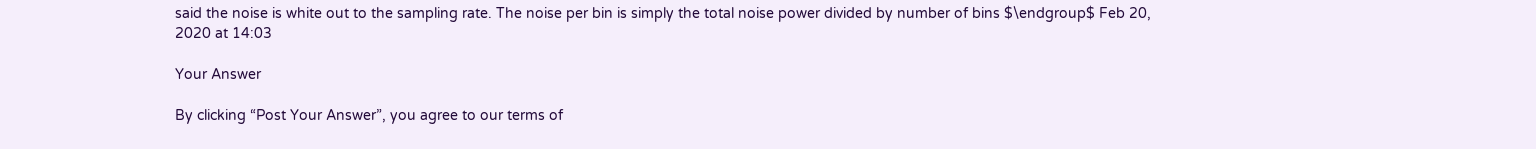said the noise is white out to the sampling rate. The noise per bin is simply the total noise power divided by number of bins $\endgroup$ Feb 20, 2020 at 14:03

Your Answer

By clicking “Post Your Answer”, you agree to our terms of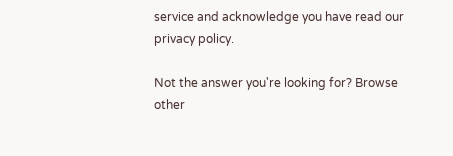service and acknowledge you have read our privacy policy.

Not the answer you're looking for? Browse other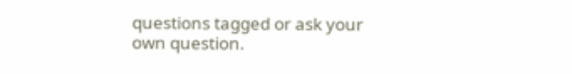questions tagged or ask your own question.